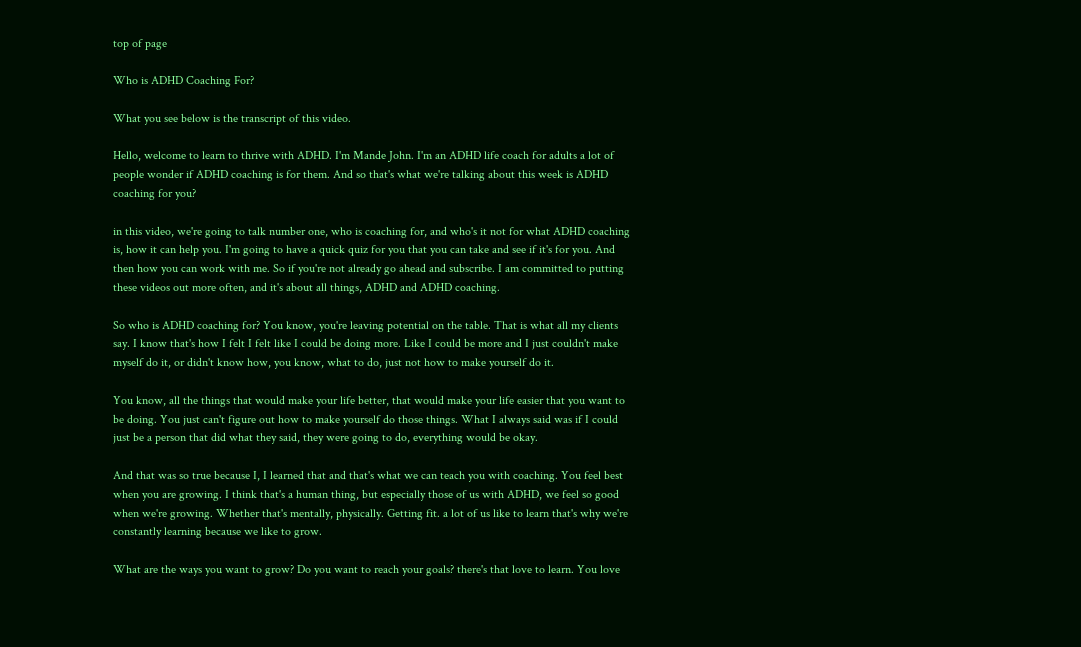top of page

Who is ADHD Coaching For?

What you see below is the transcript of this video.

Hello, welcome to learn to thrive with ADHD. I'm Mande John. I'm an ADHD life coach for adults a lot of people wonder if ADHD coaching is for them. And so that's what we're talking about this week is ADHD coaching for you?

in this video, we're going to talk number one, who is coaching for, and who's it not for what ADHD coaching is, how it can help you. I'm going to have a quick quiz for you that you can take and see if it's for you. And then how you can work with me. So if you're not already go ahead and subscribe. I am committed to putting these videos out more often, and it's about all things, ADHD and ADHD coaching.

So who is ADHD coaching for? You know, you're leaving potential on the table. That is what all my clients say. I know that's how I felt I felt like I could be doing more. Like I could be more and I just couldn't make myself do it, or didn't know how, you know, what to do, just not how to make yourself do it.

You know, all the things that would make your life better, that would make your life easier that you want to be doing. You just can't figure out how to make yourself do those things. What I always said was if I could just be a person that did what they said, they were going to do, everything would be okay.

And that was so true because I, I learned that and that's what we can teach you with coaching. You feel best when you are growing. I think that's a human thing, but especially those of us with ADHD, we feel so good when we're growing. Whether that's mentally, physically. Getting fit. a lot of us like to learn that's why we're constantly learning because we like to grow.

What are the ways you want to grow? Do you want to reach your goals? there's that love to learn. You love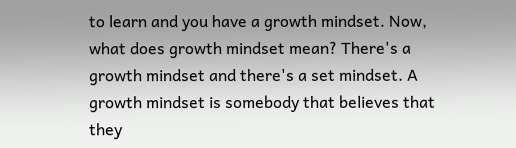to learn and you have a growth mindset. Now, what does growth mindset mean? There's a growth mindset and there's a set mindset. A growth mindset is somebody that believes that they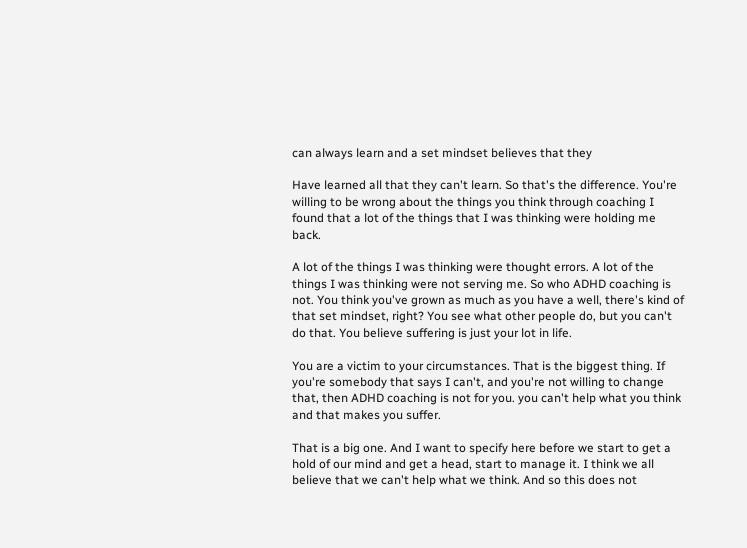can always learn and a set mindset believes that they

Have learned all that they can't learn. So that's the difference. You're willing to be wrong about the things you think through coaching I found that a lot of the things that I was thinking were holding me back.

A lot of the things I was thinking were thought errors. A lot of the things I was thinking were not serving me. So who ADHD coaching is not. You think you've grown as much as you have a well, there's kind of that set mindset, right? You see what other people do, but you can't do that. You believe suffering is just your lot in life.

You are a victim to your circumstances. That is the biggest thing. If you're somebody that says I can't, and you're not willing to change that, then ADHD coaching is not for you. you can't help what you think and that makes you suffer.

That is a big one. And I want to specify here before we start to get a hold of our mind and get a head, start to manage it. I think we all believe that we can't help what we think. And so this does not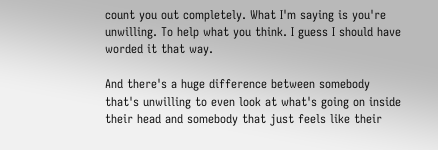count you out completely. What I'm saying is you're unwilling. To help what you think. I guess I should have worded it that way.

And there's a huge difference between somebody that's unwilling to even look at what's going on inside their head and somebody that just feels like their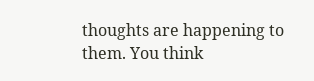thoughts are happening to them. You think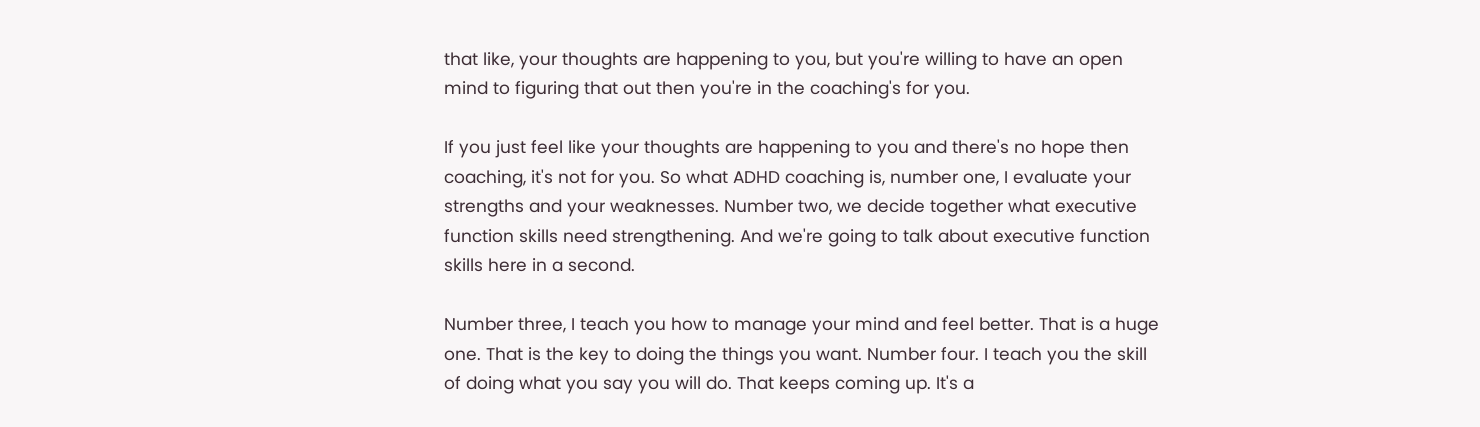that like, your thoughts are happening to you, but you're willing to have an open mind to figuring that out then you're in the coaching's for you.

If you just feel like your thoughts are happening to you and there's no hope then coaching, it's not for you. So what ADHD coaching is, number one, I evaluate your strengths and your weaknesses. Number two, we decide together what executive function skills need strengthening. And we're going to talk about executive function skills here in a second.

Number three, I teach you how to manage your mind and feel better. That is a huge one. That is the key to doing the things you want. Number four. I teach you the skill of doing what you say you will do. That keeps coming up. It's a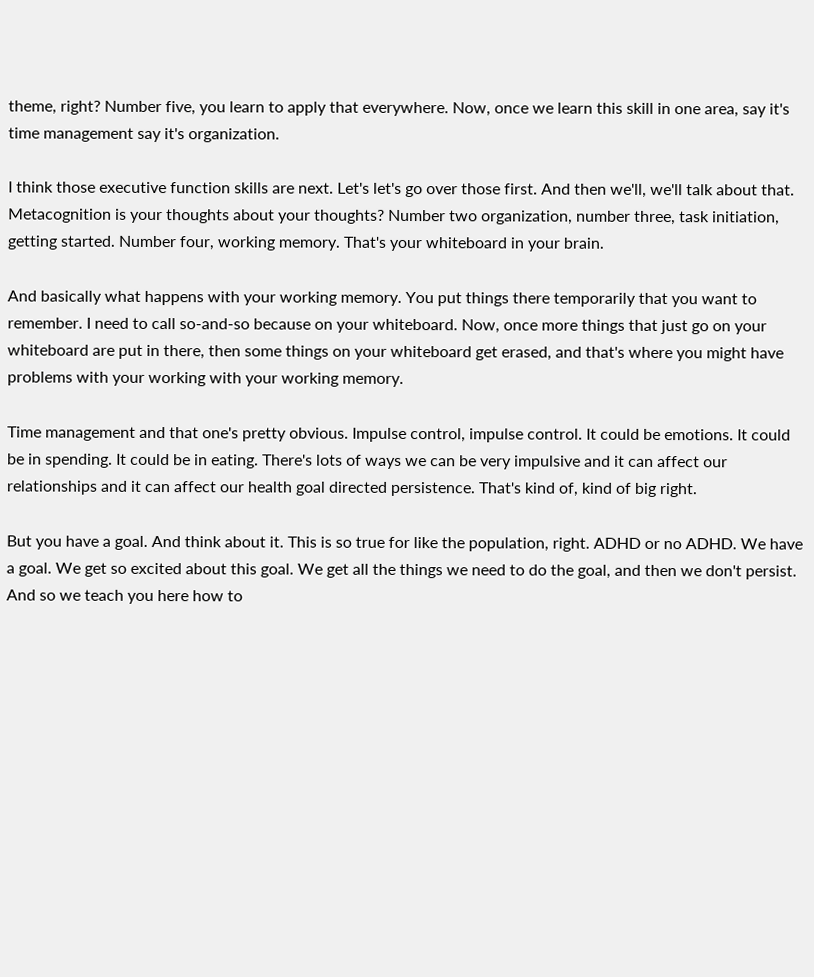theme, right? Number five, you learn to apply that everywhere. Now, once we learn this skill in one area, say it's time management say it's organization.

I think those executive function skills are next. Let's let's go over those first. And then we'll, we'll talk about that. Metacognition is your thoughts about your thoughts? Number two organization, number three, task initiation, getting started. Number four, working memory. That's your whiteboard in your brain.

And basically what happens with your working memory. You put things there temporarily that you want to remember. I need to call so-and-so because on your whiteboard. Now, once more things that just go on your whiteboard are put in there, then some things on your whiteboard get erased, and that's where you might have problems with your working with your working memory.

Time management and that one's pretty obvious. Impulse control, impulse control. It could be emotions. It could be in spending. It could be in eating. There's lots of ways we can be very impulsive and it can affect our relationships and it can affect our health goal directed persistence. That's kind of, kind of big right.

But you have a goal. And think about it. This is so true for like the population, right. ADHD or no ADHD. We have a goal. We get so excited about this goal. We get all the things we need to do the goal, and then we don't persist. And so we teach you here how to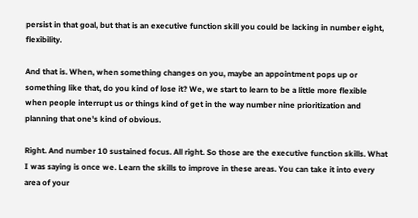persist in that goal, but that is an executive function skill you could be lacking in number eight, flexibility.

And that is. When, when something changes on you, maybe an appointment pops up or something like that, do you kind of lose it? We, we start to learn to be a little more flexible when people interrupt us or things kind of get in the way number nine prioritization and planning that one's kind of obvious.

Right. And number 10 sustained focus. All right. So those are the executive function skills. What I was saying is once we. Learn the skills to improve in these areas. You can take it into every area of your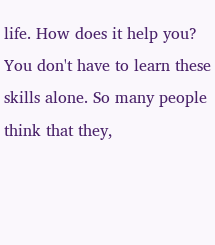life. How does it help you? You don't have to learn these skills alone. So many people think that they,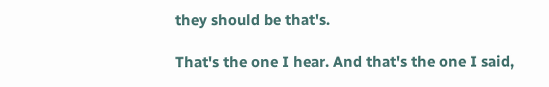they should be that's.

That's the one I hear. And that's the one I said,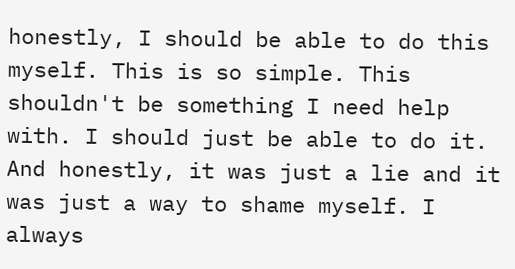honestly, I should be able to do this myself. This is so simple. This shouldn't be something I need help with. I should just be able to do it. And honestly, it was just a lie and it was just a way to shame myself. I always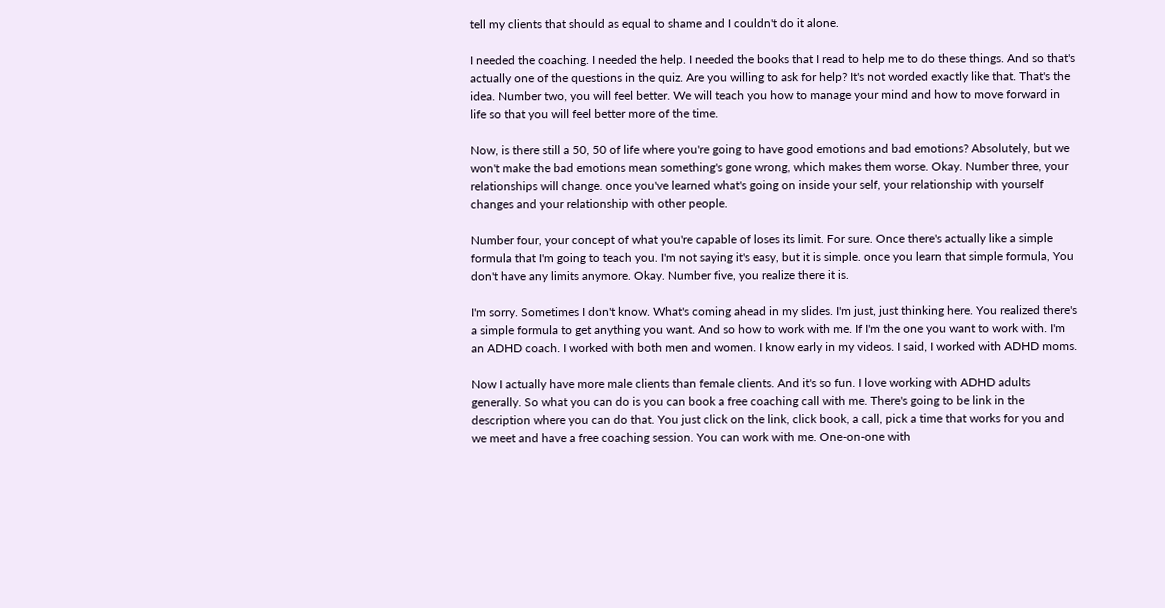tell my clients that should as equal to shame and I couldn't do it alone.

I needed the coaching. I needed the help. I needed the books that I read to help me to do these things. And so that's actually one of the questions in the quiz. Are you willing to ask for help? It's not worded exactly like that. That's the idea. Number two, you will feel better. We will teach you how to manage your mind and how to move forward in life so that you will feel better more of the time.

Now, is there still a 50, 50 of life where you're going to have good emotions and bad emotions? Absolutely, but we won't make the bad emotions mean something's gone wrong, which makes them worse. Okay. Number three, your relationships will change. once you've learned what's going on inside your self, your relationship with yourself changes and your relationship with other people.

Number four, your concept of what you're capable of loses its limit. For sure. Once there's actually like a simple formula that I'm going to teach you. I'm not saying it's easy, but it is simple. once you learn that simple formula, You don't have any limits anymore. Okay. Number five, you realize there it is.

I'm sorry. Sometimes I don't know. What's coming ahead in my slides. I'm just, just thinking here. You realized there's a simple formula to get anything you want. And so how to work with me. If I'm the one you want to work with. I'm an ADHD coach. I worked with both men and women. I know early in my videos. I said, I worked with ADHD moms.

Now I actually have more male clients than female clients. And it's so fun. I love working with ADHD adults generally. So what you can do is you can book a free coaching call with me. There's going to be link in the description where you can do that. You just click on the link, click book, a call, pick a time that works for you and we meet and have a free coaching session. You can work with me. One-on-one with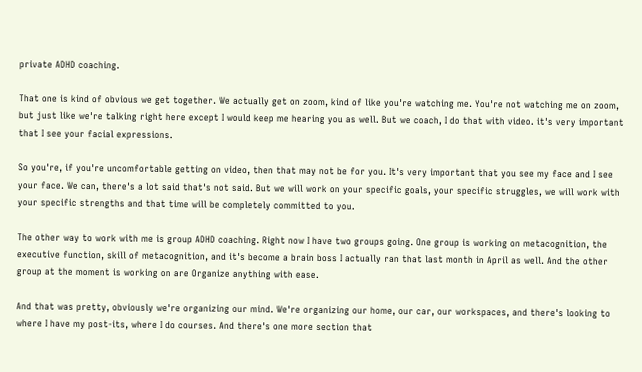private ADHD coaching.

That one is kind of obvious we get together. We actually get on zoom, kind of like you're watching me. You're not watching me on zoom, but just like we're talking right here except I would keep me hearing you as well. But we coach, I do that with video. it's very important that I see your facial expressions.

So you're, if you're uncomfortable getting on video, then that may not be for you. It's very important that you see my face and I see your face. We can, there's a lot said that's not said. But we will work on your specific goals, your specific struggles, we will work with your specific strengths and that time will be completely committed to you.

The other way to work with me is group ADHD coaching. Right now I have two groups going. One group is working on metacognition, the executive function, skill of metacognition, and it's become a brain boss I actually ran that last month in April as well. And the other group at the moment is working on are Organize anything with ease.

And that was pretty, obviously we're organizing our mind. We're organizing our home, our car, our workspaces, and there's looking to where I have my post-its, where I do courses. And there's one more section that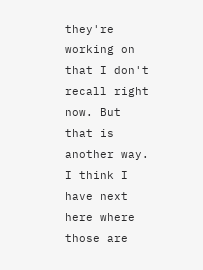they're working on that I don't recall right now. But that is another way. I think I have next here where those are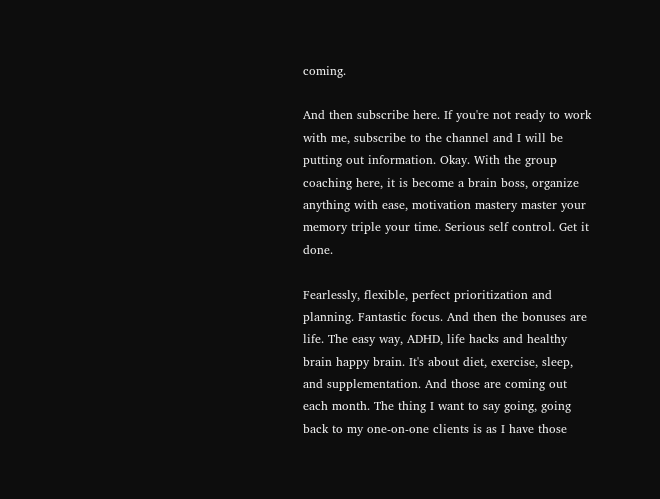coming.

And then subscribe here. If you're not ready to work with me, subscribe to the channel and I will be putting out information. Okay. With the group coaching here, it is become a brain boss, organize anything with ease, motivation mastery master your memory triple your time. Serious self control. Get it done.

Fearlessly, flexible, perfect prioritization and planning. Fantastic focus. And then the bonuses are life. The easy way, ADHD, life hacks and healthy brain happy brain. It's about diet, exercise, sleep, and supplementation. And those are coming out each month. The thing I want to say going, going back to my one-on-one clients is as I have those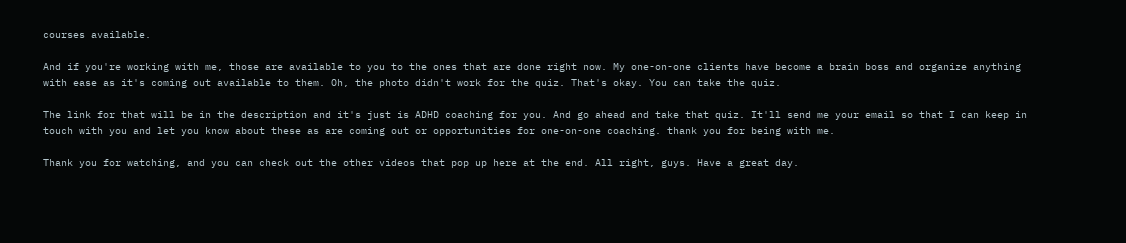courses available.

And if you're working with me, those are available to you to the ones that are done right now. My one-on-one clients have become a brain boss and organize anything with ease as it's coming out available to them. Oh, the photo didn't work for the quiz. That's okay. You can take the quiz.

The link for that will be in the description and it's just is ADHD coaching for you. And go ahead and take that quiz. It'll send me your email so that I can keep in touch with you and let you know about these as are coming out or opportunities for one-on-one coaching. thank you for being with me.

Thank you for watching, and you can check out the other videos that pop up here at the end. All right, guys. Have a great day.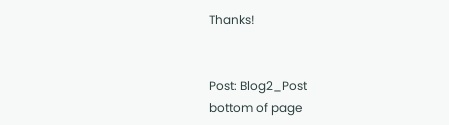Thanks!


Post: Blog2_Post
bottom of page